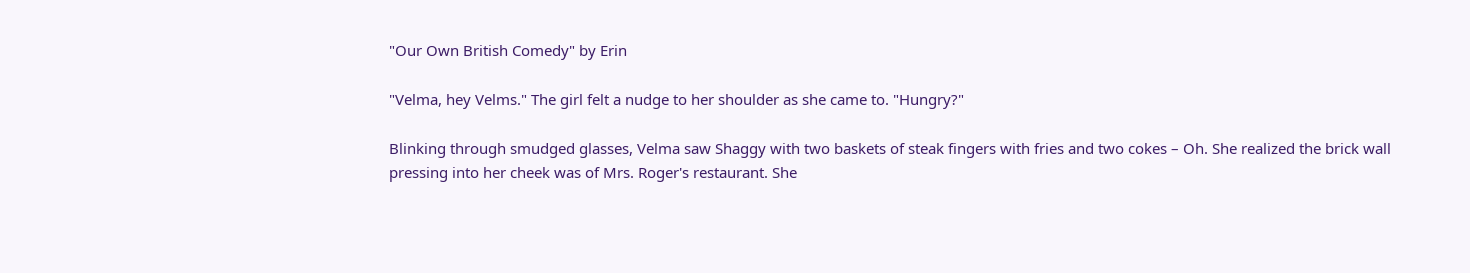"Our Own British Comedy" by Erin

"Velma, hey Velms." The girl felt a nudge to her shoulder as she came to. "Hungry?"

Blinking through smudged glasses, Velma saw Shaggy with two baskets of steak fingers with fries and two cokes – Oh. She realized the brick wall pressing into her cheek was of Mrs. Roger's restaurant. She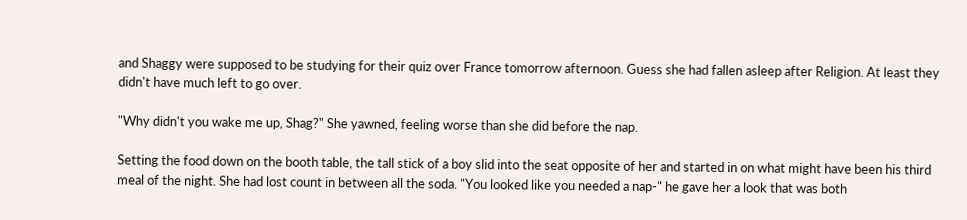and Shaggy were supposed to be studying for their quiz over France tomorrow afternoon. Guess she had fallen asleep after Religion. At least they didn't have much left to go over.

"Why didn't you wake me up, Shag?" She yawned, feeling worse than she did before the nap.

Setting the food down on the booth table, the tall stick of a boy slid into the seat opposite of her and started in on what might have been his third meal of the night. She had lost count in between all the soda. "You looked like you needed a nap-" he gave her a look that was both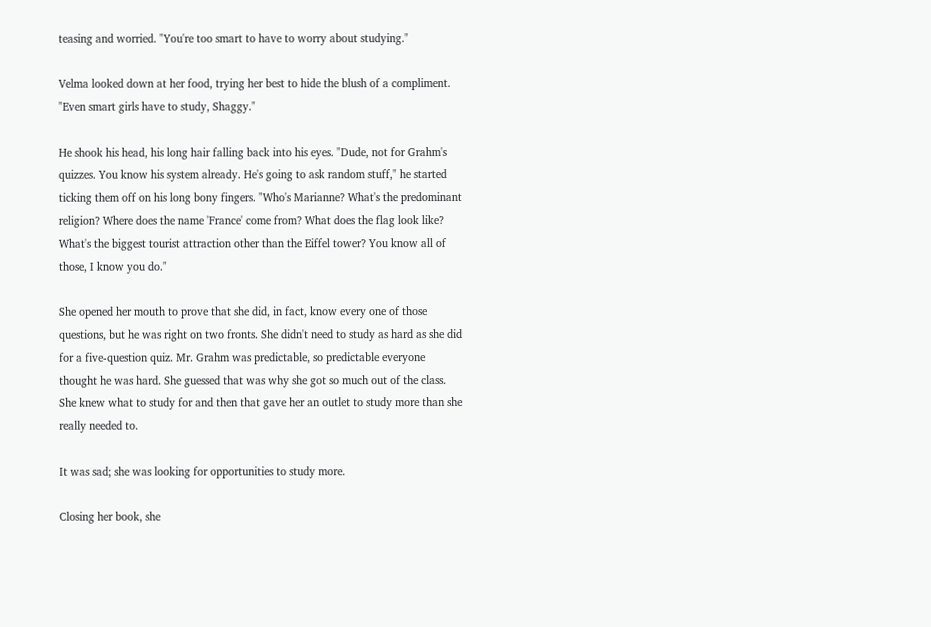teasing and worried. "You're too smart to have to worry about studying."

Velma looked down at her food, trying her best to hide the blush of a compliment. "Even smart girls have to study, Shaggy."

He shook his head, his long hair falling back into his eyes. "Dude, not for Grahm's quizzes. You know his system already. He's going to ask random stuff," he started ticking them off on his long bony fingers. "Who's Marianne? What's the predominant religion? Where does the name 'France' come from? What does the flag look like? What's the biggest tourist attraction other than the Eiffel tower? You know all of those, I know you do."

She opened her mouth to prove that she did, in fact, know every one of those questions, but he was right on two fronts. She didn't need to study as hard as she did for a five-question quiz. Mr. Grahm was predictable, so predictable everyone thought he was hard. She guessed that was why she got so much out of the class. She knew what to study for and then that gave her an outlet to study more than she really needed to.

It was sad; she was looking for opportunities to study more.

Closing her book, she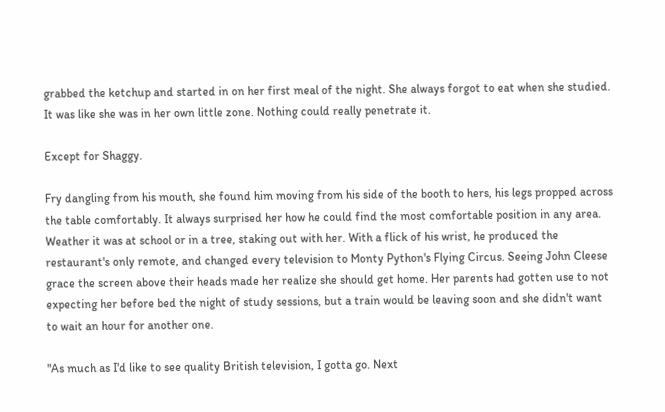grabbed the ketchup and started in on her first meal of the night. She always forgot to eat when she studied. It was like she was in her own little zone. Nothing could really penetrate it.

Except for Shaggy.

Fry dangling from his mouth, she found him moving from his side of the booth to hers, his legs propped across the table comfortably. It always surprised her how he could find the most comfortable position in any area. Weather it was at school or in a tree, staking out with her. With a flick of his wrist, he produced the restaurant's only remote, and changed every television to Monty Python's Flying Circus. Seeing John Cleese grace the screen above their heads made her realize she should get home. Her parents had gotten use to not expecting her before bed the night of study sessions, but a train would be leaving soon and she didn't want to wait an hour for another one.

"As much as I'd like to see quality British television, I gotta go. Next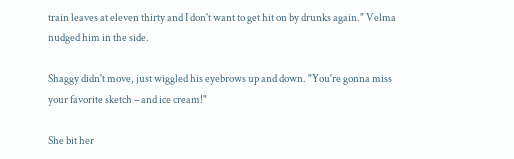train leaves at eleven thirty and I don't want to get hit on by drunks again." Velma nudged him in the side.

Shaggy didn't move, just wiggled his eyebrows up and down. "You're gonna miss your favorite sketch – and ice cream!"

She bit her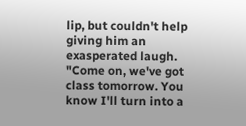lip, but couldn't help giving him an exasperated laugh. "Come on, we've got class tomorrow. You know I'll turn into a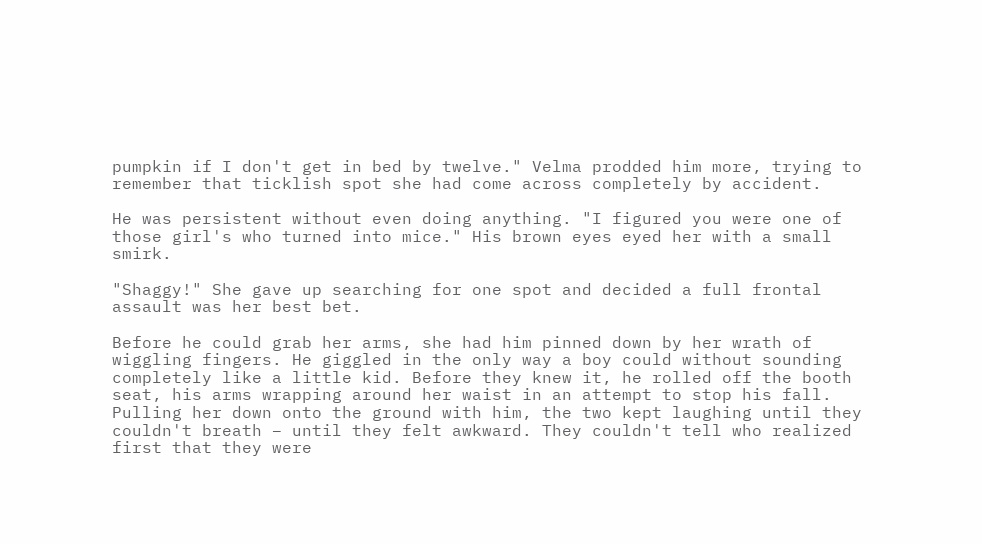pumpkin if I don't get in bed by twelve." Velma prodded him more, trying to remember that ticklish spot she had come across completely by accident.

He was persistent without even doing anything. "I figured you were one of those girl's who turned into mice." His brown eyes eyed her with a small smirk.

"Shaggy!" She gave up searching for one spot and decided a full frontal assault was her best bet.

Before he could grab her arms, she had him pinned down by her wrath of wiggling fingers. He giggled in the only way a boy could without sounding completely like a little kid. Before they knew it, he rolled off the booth seat, his arms wrapping around her waist in an attempt to stop his fall. Pulling her down onto the ground with him, the two kept laughing until they couldn't breath – until they felt awkward. They couldn't tell who realized first that they were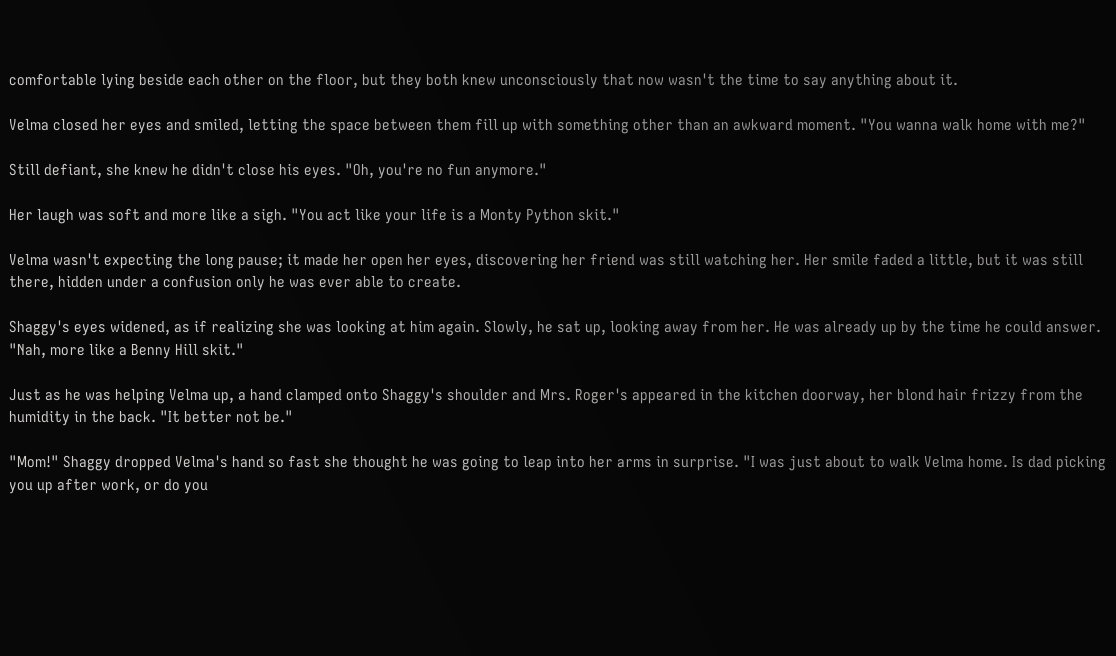comfortable lying beside each other on the floor, but they both knew unconsciously that now wasn't the time to say anything about it.

Velma closed her eyes and smiled, letting the space between them fill up with something other than an awkward moment. "You wanna walk home with me?"

Still defiant, she knew he didn't close his eyes. "Oh, you're no fun anymore."

Her laugh was soft and more like a sigh. "You act like your life is a Monty Python skit."

Velma wasn't expecting the long pause; it made her open her eyes, discovering her friend was still watching her. Her smile faded a little, but it was still there, hidden under a confusion only he was ever able to create.

Shaggy's eyes widened, as if realizing she was looking at him again. Slowly, he sat up, looking away from her. He was already up by the time he could answer. "Nah, more like a Benny Hill skit."

Just as he was helping Velma up, a hand clamped onto Shaggy's shoulder and Mrs. Roger's appeared in the kitchen doorway, her blond hair frizzy from the humidity in the back. "It better not be."

"Mom!" Shaggy dropped Velma's hand so fast she thought he was going to leap into her arms in surprise. "I was just about to walk Velma home. Is dad picking you up after work, or do you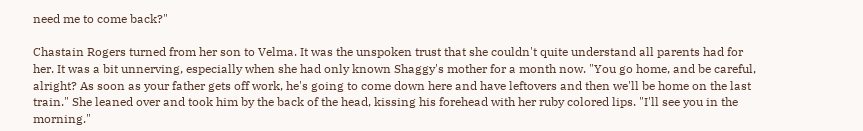need me to come back?"

Chastain Rogers turned from her son to Velma. It was the unspoken trust that she couldn't quite understand all parents had for her. It was a bit unnerving, especially when she had only known Shaggy's mother for a month now. "You go home, and be careful, alright? As soon as your father gets off work, he's going to come down here and have leftovers and then we'll be home on the last train." She leaned over and took him by the back of the head, kissing his forehead with her ruby colored lips. "I'll see you in the morning."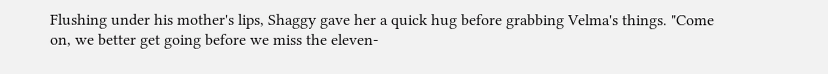Flushing under his mother's lips, Shaggy gave her a quick hug before grabbing Velma's things. "Come on, we better get going before we miss the eleven-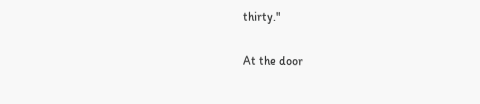thirty."

At the door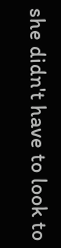she didn't have to look to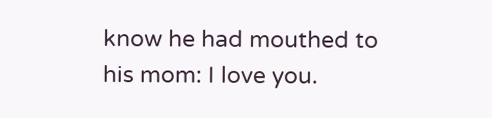know he had mouthed to his mom: I love you.